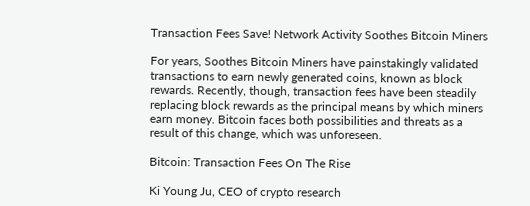Transaction Fees Save! Network Activity Soothes Bitcoin Miners

For years, Soothes Bitcoin Miners have painstakingly validated transactions to earn newly generated coins, known as block rewards. Recently, though, transaction fees have been steadily replacing block rewards as the principal means by which miners earn money. Bitcoin faces both possibilities and threats as a result of this change, which was unforeseen.

Bitcoin: Transaction Fees On The Rise

Ki Young Ju, CEO of crypto research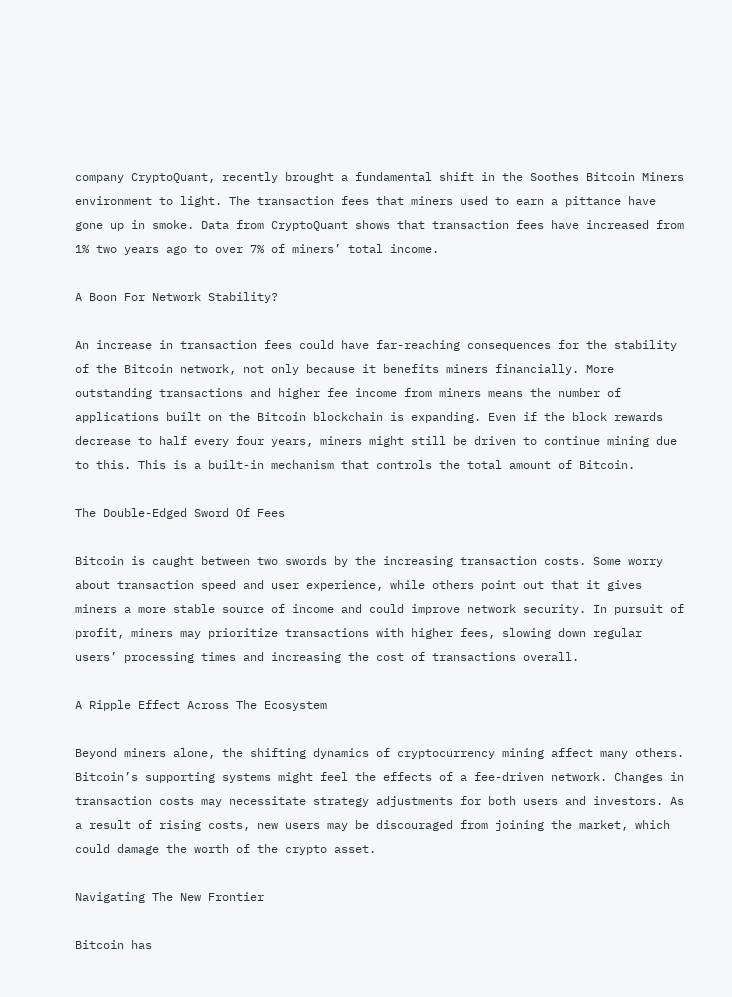company CryptoQuant, recently brought a fundamental shift in the Soothes Bitcoin Miners environment to light. The transaction fees that miners used to earn a pittance have gone up in smoke. Data from CryptoQuant shows that transaction fees have increased from 1% two years ago to over 7% of miners’ total income.

A Boon For Network Stability?

An increase in transaction fees could have far-reaching consequences for the stability of the Bitcoin network, not only because it benefits miners financially. More outstanding transactions and higher fee income from miners means the number of applications built on the Bitcoin blockchain is expanding. Even if the block rewards decrease to half every four years, miners might still be driven to continue mining due to this. This is a built-in mechanism that controls the total amount of Bitcoin.

The Double-Edged Sword Of Fees

Bitcoin is caught between two swords by the increasing transaction costs. Some worry about transaction speed and user experience, while others point out that it gives miners a more stable source of income and could improve network security. In pursuit of profit, miners may prioritize transactions with higher fees, slowing down regular users’ processing times and increasing the cost of transactions overall.

A Ripple Effect Across The Ecosystem

Beyond miners alone, the shifting dynamics of cryptocurrency mining affect many others. Bitcoin’s supporting systems might feel the effects of a fee-driven network. Changes in transaction costs may necessitate strategy adjustments for both users and investors. As a result of rising costs, new users may be discouraged from joining the market, which could damage the worth of the crypto asset.

Navigating The New Frontier

Bitcoin has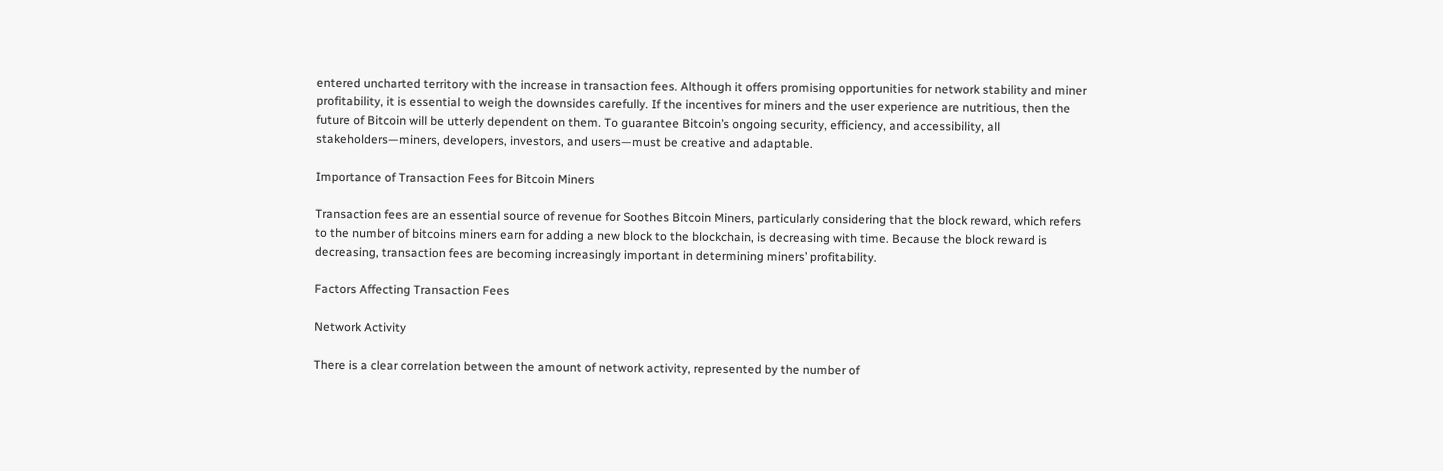entered uncharted territory with the increase in transaction fees. Although it offers promising opportunities for network stability and miner profitability, it is essential to weigh the downsides carefully. If the incentives for miners and the user experience are nutritious, then the future of Bitcoin will be utterly dependent on them. To guarantee Bitcoin’s ongoing security, efficiency, and accessibility, all stakeholders—miners, developers, investors, and users—must be creative and adaptable.

Importance of Transaction Fees for Bitcoin Miners

Transaction fees are an essential source of revenue for Soothes Bitcoin Miners, particularly considering that the block reward, which refers to the number of bitcoins miners earn for adding a new block to the blockchain, is decreasing with time. Because the block reward is decreasing, transaction fees are becoming increasingly important in determining miners’ profitability.

Factors Affecting Transaction Fees

Network Activity

There is a clear correlation between the amount of network activity, represented by the number of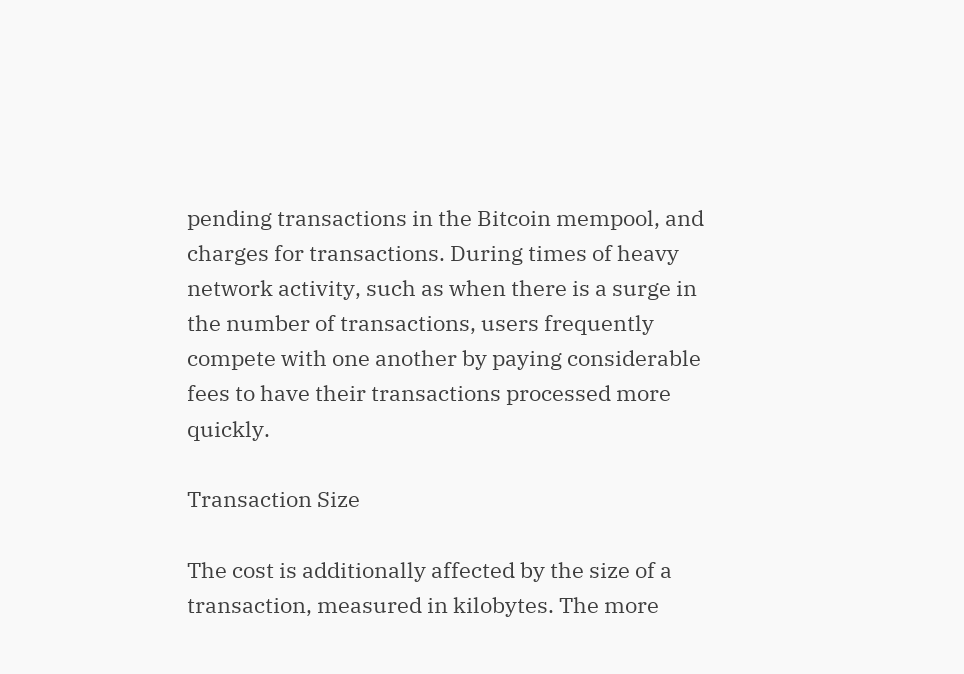pending transactions in the Bitcoin mempool, and charges for transactions. During times of heavy network activity, such as when there is a surge in the number of transactions, users frequently compete with one another by paying considerable fees to have their transactions processed more quickly.

Transaction Size

The cost is additionally affected by the size of a transaction, measured in kilobytes. The more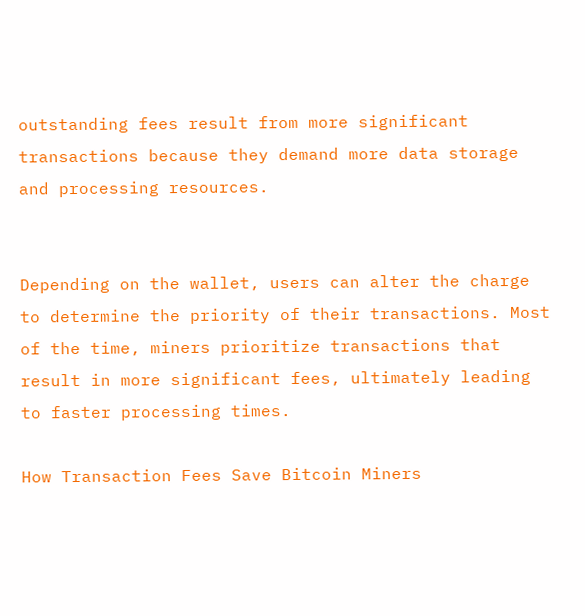outstanding fees result from more significant transactions because they demand more data storage and processing resources.


Depending on the wallet, users can alter the charge to determine the priority of their transactions. Most of the time, miners prioritize transactions that result in more significant fees, ultimately leading to faster processing times.

How Transaction Fees Save Bitcoin Miners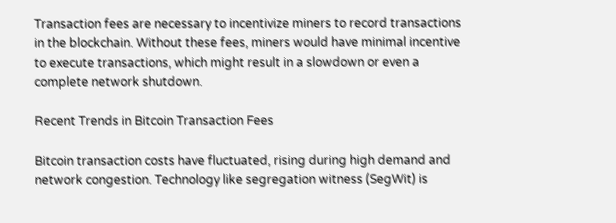Transaction fees are necessary to incentivize miners to record transactions in the blockchain. Without these fees, miners would have minimal incentive to execute transactions, which might result in a slowdown or even a complete network shutdown.

Recent Trends in Bitcoin Transaction Fees

Bitcoin transaction costs have fluctuated, rising during high demand and network congestion. Technology like segregation witness (SegWit) is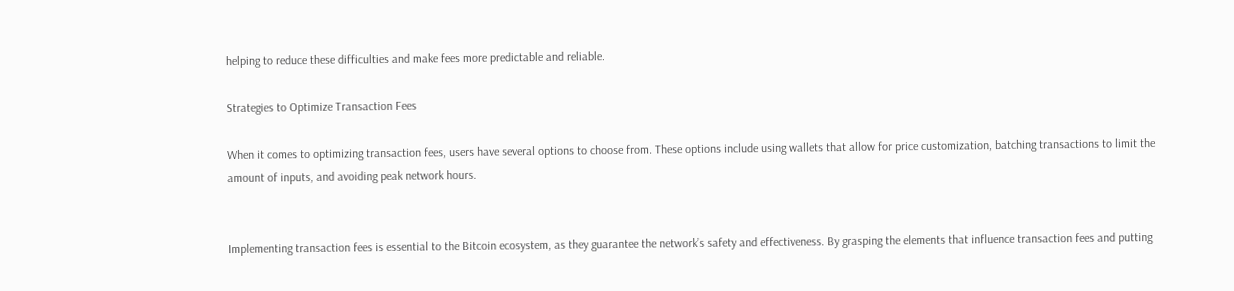helping to reduce these difficulties and make fees more predictable and reliable.

Strategies to Optimize Transaction Fees

When it comes to optimizing transaction fees, users have several options to choose from. These options include using wallets that allow for price customization, batching transactions to limit the amount of inputs, and avoiding peak network hours.


Implementing transaction fees is essential to the Bitcoin ecosystem, as they guarantee the network’s safety and effectiveness. By grasping the elements that influence transaction fees and putting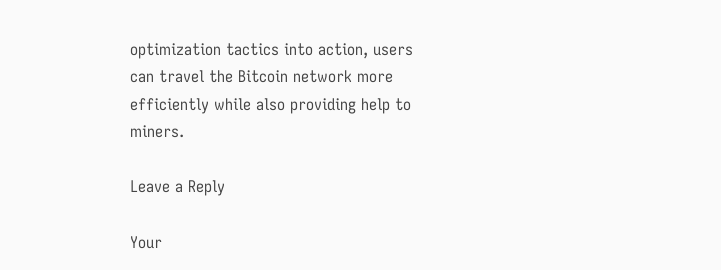optimization tactics into action, users can travel the Bitcoin network more efficiently while also providing help to miners.

Leave a Reply

Your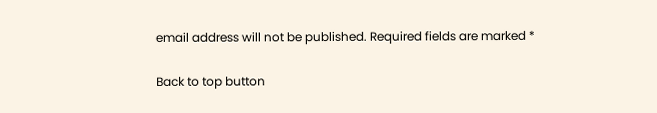email address will not be published. Required fields are marked *

Back to top button